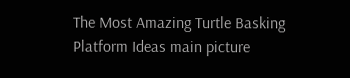The Most Amazing Turtle Basking Platform Ideas main picture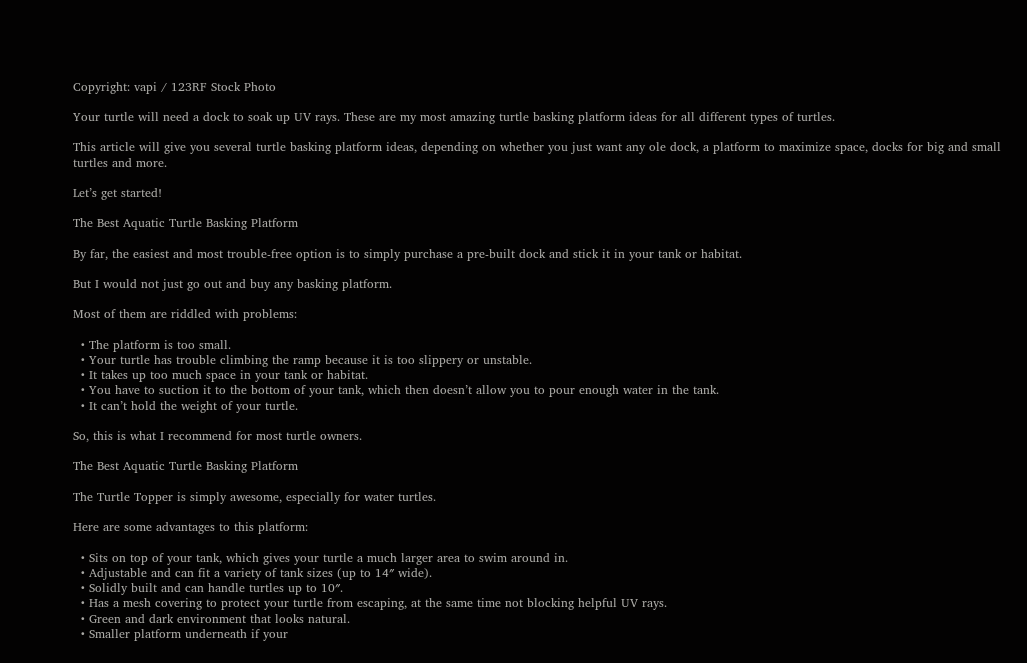Copyright: vapi / 123RF Stock Photo

Your turtle will need a dock to soak up UV rays. These are my most amazing turtle basking platform ideas for all different types of turtles.

This article will give you several turtle basking platform ideas, depending on whether you just want any ole dock, a platform to maximize space, docks for big and small turtles and more.

Let’s get started!

The Best Aquatic Turtle Basking Platform

By far, the easiest and most trouble-free option is to simply purchase a pre-built dock and stick it in your tank or habitat.

But I would not just go out and buy any basking platform.

Most of them are riddled with problems:

  • The platform is too small.
  • Your turtle has trouble climbing the ramp because it is too slippery or unstable.
  • It takes up too much space in your tank or habitat.
  • You have to suction it to the bottom of your tank, which then doesn’t allow you to pour enough water in the tank.
  • It can’t hold the weight of your turtle.

So, this is what I recommend for most turtle owners.

The Best Aquatic Turtle Basking Platform

The Turtle Topper is simply awesome, especially for water turtles.

Here are some advantages to this platform:

  • Sits on top of your tank, which gives your turtle a much larger area to swim around in.
  • Adjustable and can fit a variety of tank sizes (up to 14″ wide).
  • Solidly built and can handle turtles up to 10″.
  • Has a mesh covering to protect your turtle from escaping, at the same time not blocking helpful UV rays.
  • Green and dark environment that looks natural.
  • Smaller platform underneath if your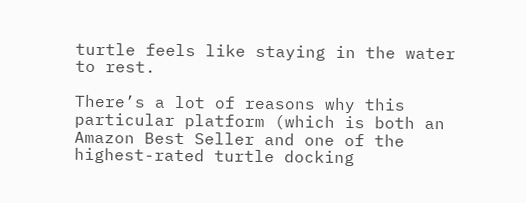turtle feels like staying in the water to rest.

There’s a lot of reasons why this particular platform (which is both an Amazon Best Seller and one of the highest-rated turtle docking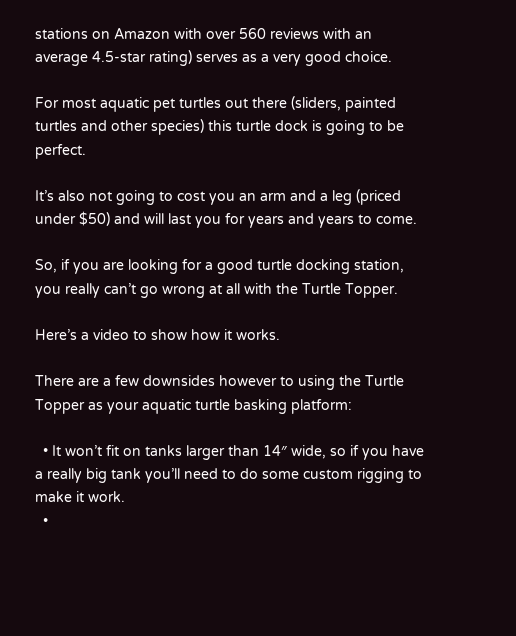stations on Amazon with over 560 reviews with an average 4.5-star rating) serves as a very good choice.

For most aquatic pet turtles out there (sliders, painted turtles and other species) this turtle dock is going to be perfect.

It’s also not going to cost you an arm and a leg (priced under $50) and will last you for years and years to come.

So, if you are looking for a good turtle docking station, you really can’t go wrong at all with the Turtle Topper.

Here’s a video to show how it works.

There are a few downsides however to using the Turtle Topper as your aquatic turtle basking platform:

  • It won’t fit on tanks larger than 14″ wide, so if you have a really big tank you’ll need to do some custom rigging to make it work.
  •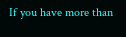If you have more than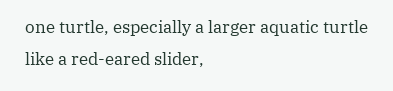one turtle, especially a larger aquatic turtle like a red-eared slider,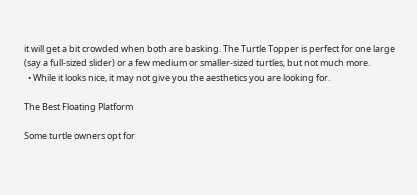it will get a bit crowded when both are basking. The Turtle Topper is perfect for one large (say a full-sized slider) or a few medium or smaller-sized turtles, but not much more.
  • While it looks nice, it may not give you the aesthetics you are looking for.

The Best Floating Platform

Some turtle owners opt for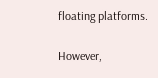floating platforms.

However,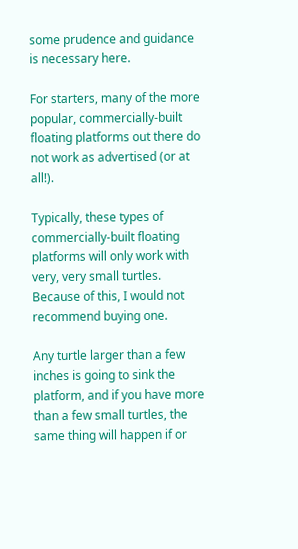some prudence and guidance is necessary here.

For starters, many of the more popular, commercially-built floating platforms out there do not work as advertised (or at all!).

Typically, these types of commercially-built floating platforms will only work with very, very small turtles. Because of this, I would not recommend buying one.

Any turtle larger than a few inches is going to sink the platform, and if you have more than a few small turtles, the same thing will happen if or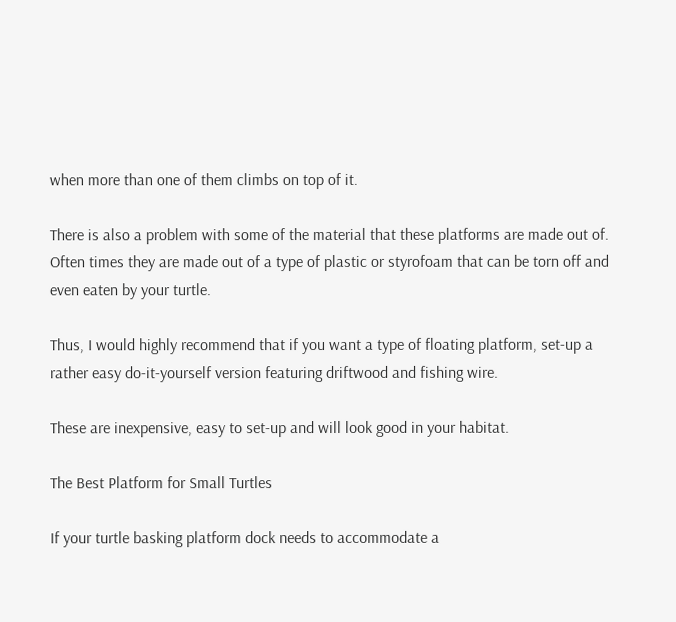when more than one of them climbs on top of it.

There is also a problem with some of the material that these platforms are made out of. Often times they are made out of a type of plastic or styrofoam that can be torn off and even eaten by your turtle.

Thus, I would highly recommend that if you want a type of floating platform, set-up a rather easy do-it-yourself version featuring driftwood and fishing wire.

These are inexpensive, easy to set-up and will look good in your habitat.

The Best Platform for Small Turtles

If your turtle basking platform dock needs to accommodate a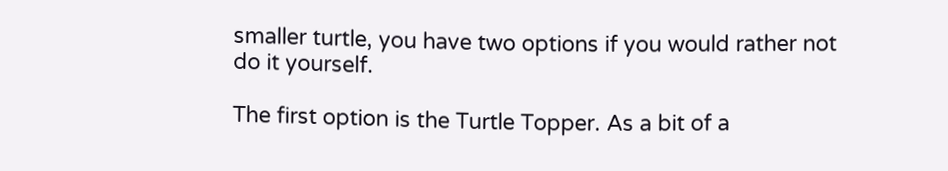smaller turtle, you have two options if you would rather not do it yourself.

The first option is the Turtle Topper. As a bit of a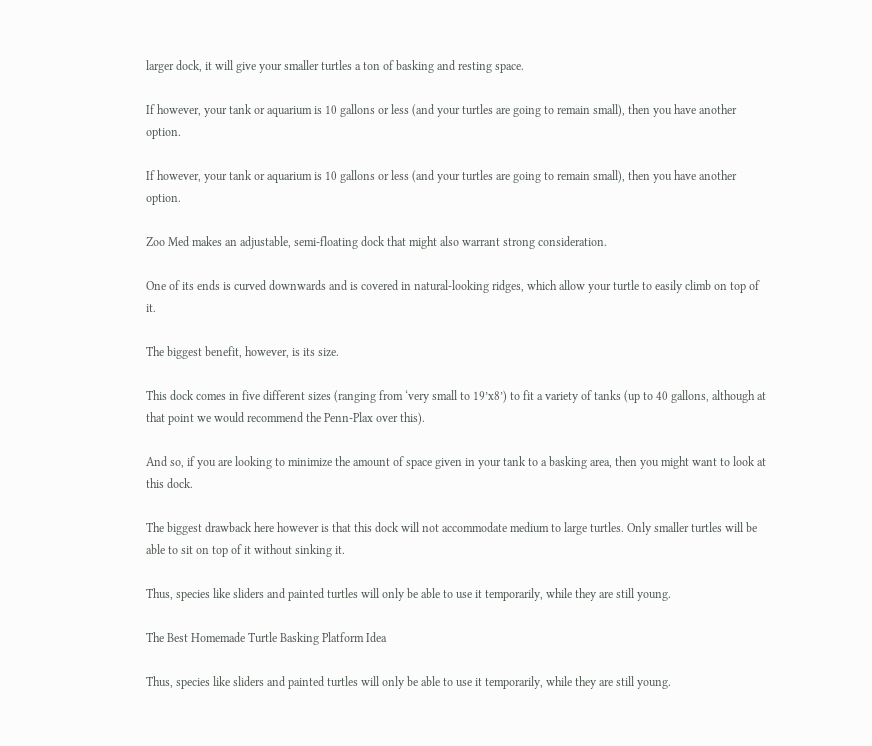larger dock, it will give your smaller turtles a ton of basking and resting space.

If however, your tank or aquarium is 10 gallons or less (and your turtles are going to remain small), then you have another option.

If however, your tank or aquarium is 10 gallons or less (and your turtles are going to remain small), then you have another option.

Zoo Med makes an adjustable, semi-floating dock that might also warrant strong consideration.

One of its ends is curved downwards and is covered in natural-looking ridges, which allow your turtle to easily climb on top of it.

The biggest benefit, however, is its size.

This dock comes in five different sizes (ranging from ‘very small to 19’x8’) to fit a variety of tanks (up to 40 gallons, although at that point we would recommend the Penn-Plax over this).

And so, if you are looking to minimize the amount of space given in your tank to a basking area, then you might want to look at this dock.

The biggest drawback here however is that this dock will not accommodate medium to large turtles. Only smaller turtles will be able to sit on top of it without sinking it.

Thus, species like sliders and painted turtles will only be able to use it temporarily, while they are still young.

The Best Homemade Turtle Basking Platform Idea

Thus, species like sliders and painted turtles will only be able to use it temporarily, while they are still young.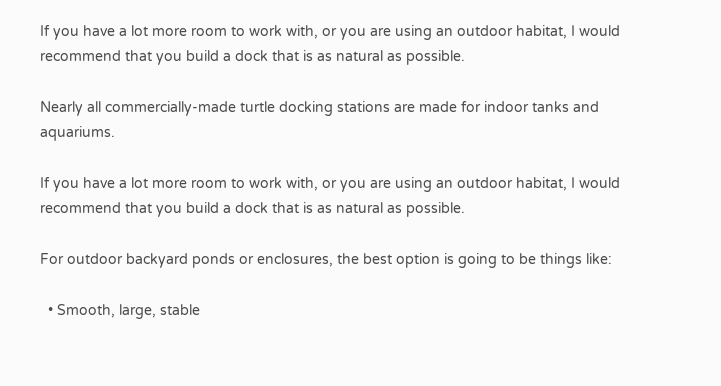If you have a lot more room to work with, or you are using an outdoor habitat, I would recommend that you build a dock that is as natural as possible.

Nearly all commercially-made turtle docking stations are made for indoor tanks and aquariums.

If you have a lot more room to work with, or you are using an outdoor habitat, I would recommend that you build a dock that is as natural as possible.

For outdoor backyard ponds or enclosures, the best option is going to be things like:

  • Smooth, large, stable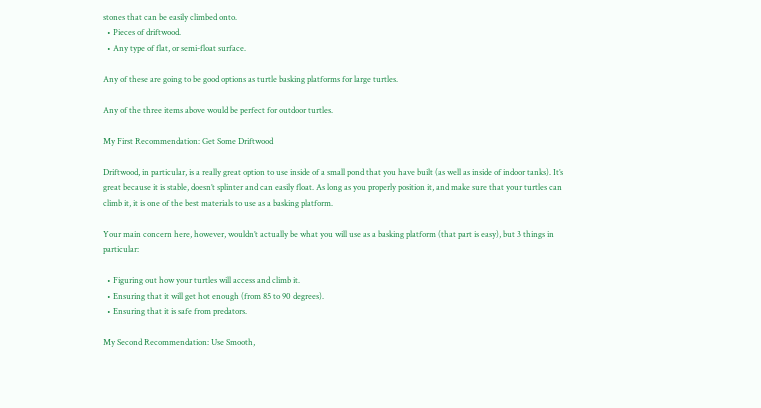stones that can be easily climbed onto.
  • Pieces of driftwood.
  • Any type of flat, or semi-float surface.

Any of these are going to be good options as turtle basking platforms for large turtles.

Any of the three items above would be perfect for outdoor turtles.

My First Recommendation: Get Some Driftwood

Driftwood, in particular, is a really great option to use inside of a small pond that you have built (as well as inside of indoor tanks). It’s great because it is stable, doesn’t splinter and can easily float. As long as you properly position it, and make sure that your turtles can climb it, it is one of the best materials to use as a basking platform.

Your main concern here, however, wouldn’t actually be what you will use as a basking platform (that part is easy), but 3 things in particular:

  • Figuring out how your turtles will access and climb it.
  • Ensuring that it will get hot enough (from 85 to 90 degrees).
  • Ensuring that it is safe from predators.

My Second Recommendation: Use Smooth,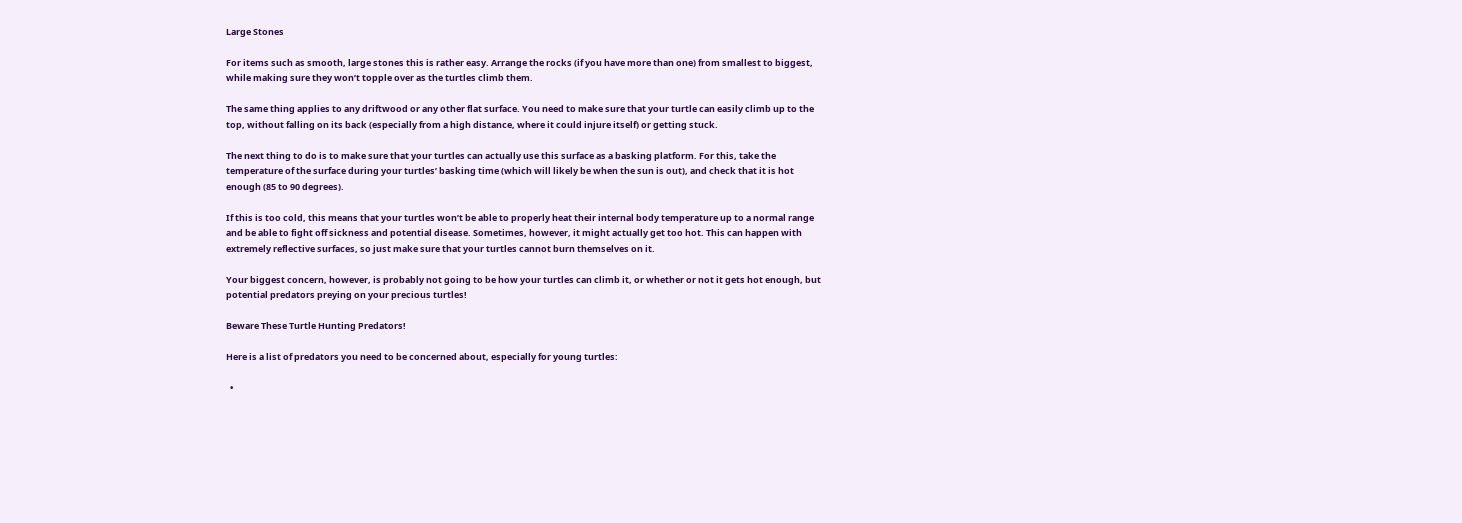Large Stones

For items such as smooth, large stones this is rather easy. Arrange the rocks (if you have more than one) from smallest to biggest, while making sure they won’t topple over as the turtles climb them.

The same thing applies to any driftwood or any other flat surface. You need to make sure that your turtle can easily climb up to the top, without falling on its back (especially from a high distance, where it could injure itself) or getting stuck.

The next thing to do is to make sure that your turtles can actually use this surface as a basking platform. For this, take the temperature of the surface during your turtles’ basking time (which will likely be when the sun is out), and check that it is hot enough (85 to 90 degrees).

If this is too cold, this means that your turtles won’t be able to properly heat their internal body temperature up to a normal range and be able to fight off sickness and potential disease. Sometimes, however, it might actually get too hot. This can happen with extremely reflective surfaces, so just make sure that your turtles cannot burn themselves on it.

Your biggest concern, however, is probably not going to be how your turtles can climb it, or whether or not it gets hot enough, but potential predators preying on your precious turtles!

Beware These Turtle Hunting Predators!

Here is a list of predators you need to be concerned about, especially for young turtles:

  •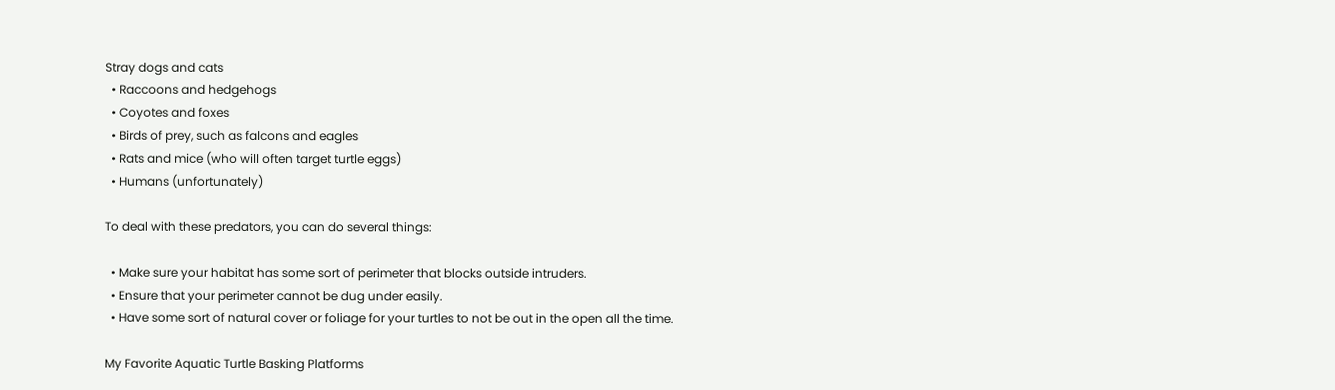Stray dogs and cats
  • Raccoons and hedgehogs
  • Coyotes and foxes
  • Birds of prey, such as falcons and eagles
  • Rats and mice (who will often target turtle eggs)
  • Humans (unfortunately)

To deal with these predators, you can do several things:

  • Make sure your habitat has some sort of perimeter that blocks outside intruders.
  • Ensure that your perimeter cannot be dug under easily.
  • Have some sort of natural cover or foliage for your turtles to not be out in the open all the time.

My Favorite Aquatic Turtle Basking Platforms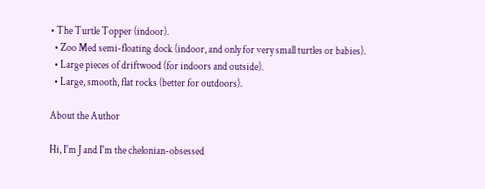• The Turtle Topper (indoor).
  • Zoo Med semi-floating dock (indoor, and only for very small turtles or babies).
  • Large pieces of driftwood (for indoors and outside).
  • Large, smooth, flat rocks (better for outdoors).

About the Author

Hi, I'm J and I'm the chelonian-obsessed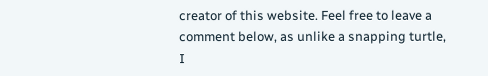creator of this website. Feel free to leave a comment below, as unlike a snapping turtle, I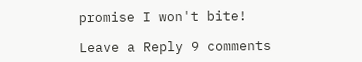promise I won't bite!

Leave a Reply 9 comments